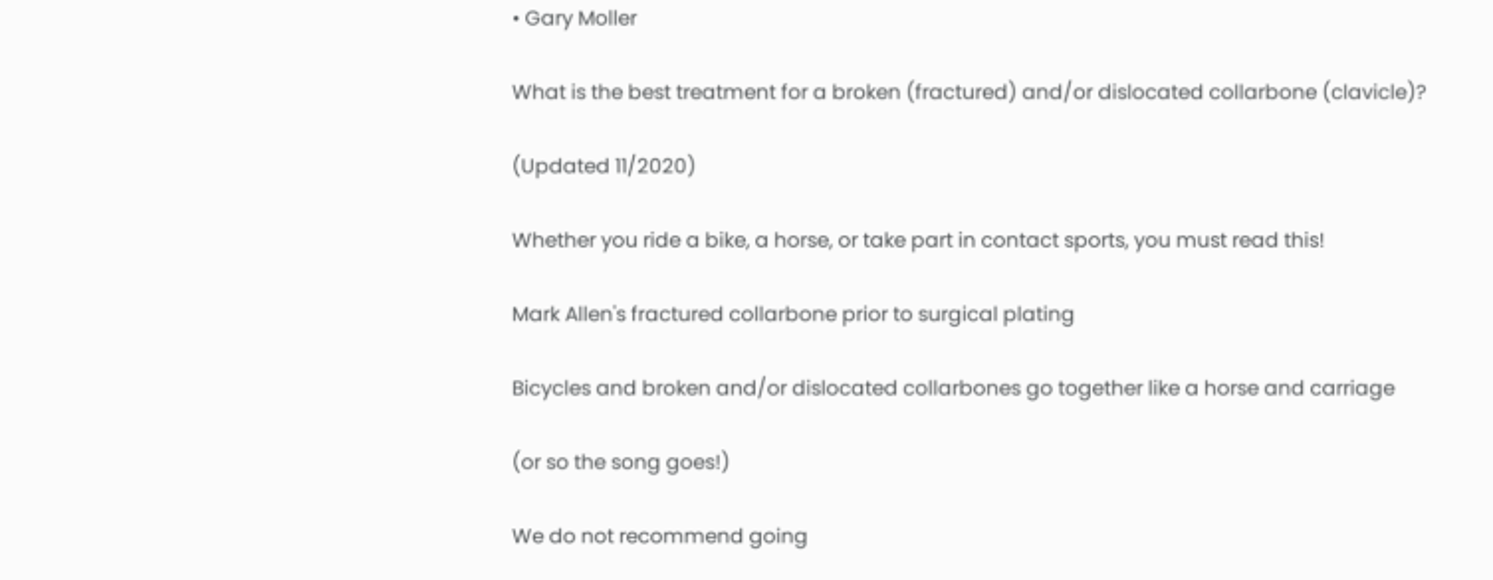• Gary Moller

What is the best treatment for a broken (fractured) and/or dislocated collarbone (clavicle)?

(Updated 11/2020)

Whether you ride a bike, a horse, or take part in contact sports, you must read this!

Mark Allen's fractured collarbone prior to surgical plating

Bicycles and broken and/or dislocated collarbones go together like a horse and carriage

(or so the song goes!)

We do not recommend going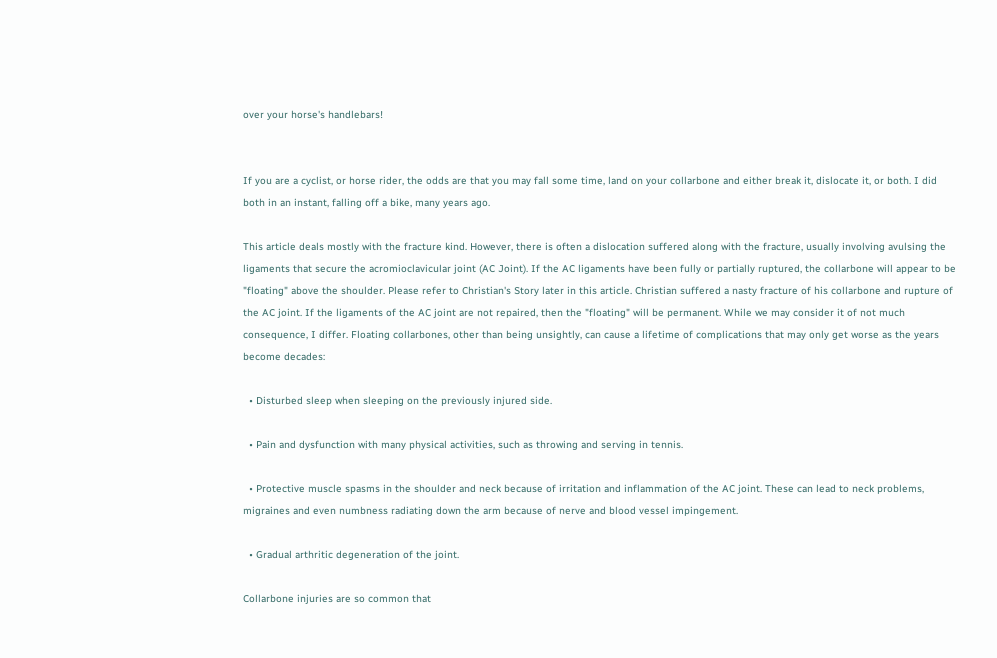over your horse's handlebars!


If you are a cyclist, or horse rider, the odds are that you may fall some time, land on your collarbone and either break it, dislocate it, or both. I did both in an instant, falling off a bike, many years ago.

This article deals mostly with the fracture kind. However, there is often a dislocation suffered along with the fracture, usually involving avulsing the ligaments that secure the acromioclavicular joint (AC Joint). If the AC ligaments have been fully or partially ruptured, the collarbone will appear to be "floating" above the shoulder. Please refer to Christian's Story later in this article. Christian suffered a nasty fracture of his collarbone and rupture of the AC joint. If the ligaments of the AC joint are not repaired, then the "floating" will be permanent. While we may consider it of not much consequence, I differ. Floating collarbones, other than being unsightly, can cause a lifetime of complications that may only get worse as the years become decades:

  • Disturbed sleep when sleeping on the previously injured side.

  • Pain and dysfunction with many physical activities, such as throwing and serving in tennis.

  • Protective muscle spasms in the shoulder and neck because of irritation and inflammation of the AC joint. These can lead to neck problems, migraines and even numbness radiating down the arm because of nerve and blood vessel impingement.

  • Gradual arthritic degeneration of the joint.

Collarbone injuries are so common that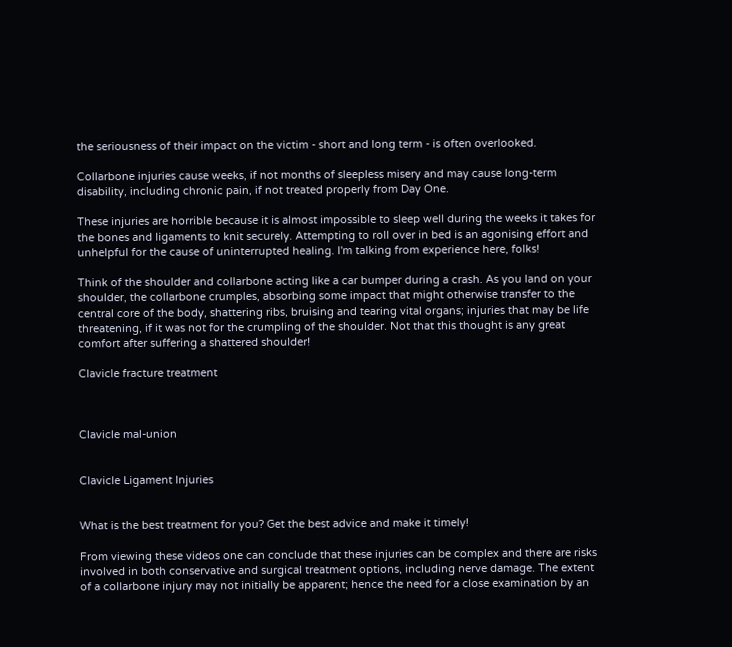the seriousness of their impact on the victim - short and long term - is often overlooked.

Collarbone injuries cause weeks, if not months of sleepless misery and may cause long-term disability, including chronic pain, if not treated properly from Day One.

These injuries are horrible because it is almost impossible to sleep well during the weeks it takes for the bones and ligaments to knit securely. Attempting to roll over in bed is an agonising effort and unhelpful for the cause of uninterrupted healing. I'm talking from experience here, folks!

Think of the shoulder and collarbone acting like a car bumper during a crash. As you land on your shoulder, the collarbone crumples, absorbing some impact that might otherwise transfer to the central core of the body, shattering ribs, bruising and tearing vital organs; injuries that may be life threatening, if it was not for the crumpling of the shoulder. Not that this thought is any great comfort after suffering a shattered shoulder!

Clavicle fracture treatment



Clavicle mal-union


Clavicle Ligament Injuries


What is the best treatment for you? Get the best advice and make it timely!

From viewing these videos one can conclude that these injuries can be complex and there are risks involved in both conservative and surgical treatment options, including nerve damage. The extent of a collarbone injury may not initially be apparent; hence the need for a close examination by an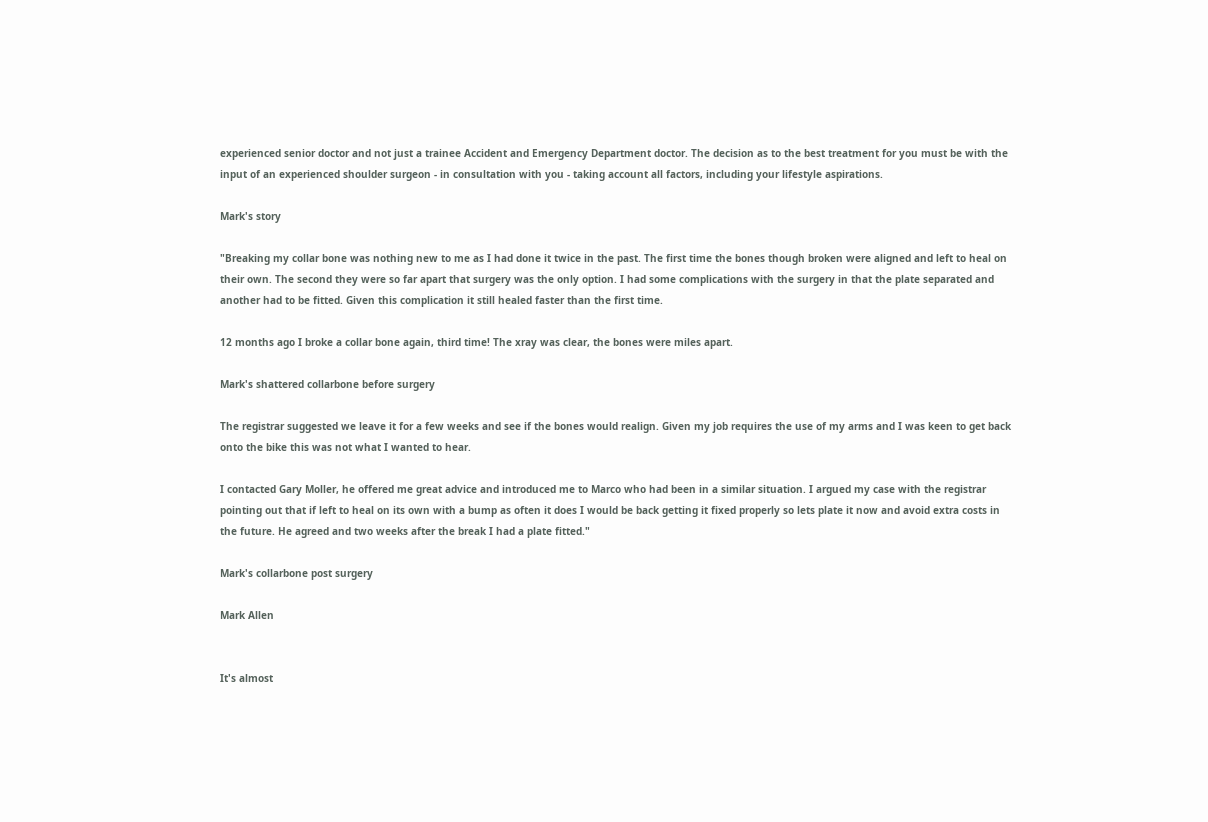experienced senior doctor and not just a trainee Accident and Emergency Department doctor. The decision as to the best treatment for you must be with the input of an experienced shoulder surgeon - in consultation with you - taking account all factors, including your lifestyle aspirations.

Mark's story

"Breaking my collar bone was nothing new to me as I had done it twice in the past. The first time the bones though broken were aligned and left to heal on their own. The second they were so far apart that surgery was the only option. I had some complications with the surgery in that the plate separated and another had to be fitted. Given this complication it still healed faster than the first time.

12 months ago I broke a collar bone again, third time! The xray was clear, the bones were miles apart.

Mark's shattered collarbone before surgery

The registrar suggested we leave it for a few weeks and see if the bones would realign. Given my job requires the use of my arms and I was keen to get back onto the bike this was not what I wanted to hear.

I contacted Gary Moller, he offered me great advice and introduced me to Marco who had been in a similar situation. I argued my case with the registrar pointing out that if left to heal on its own with a bump as often it does I would be back getting it fixed properly so lets plate it now and avoid extra costs in the future. He agreed and two weeks after the break I had a plate fitted."

Mark's collarbone post surgery

Mark Allen


It's almost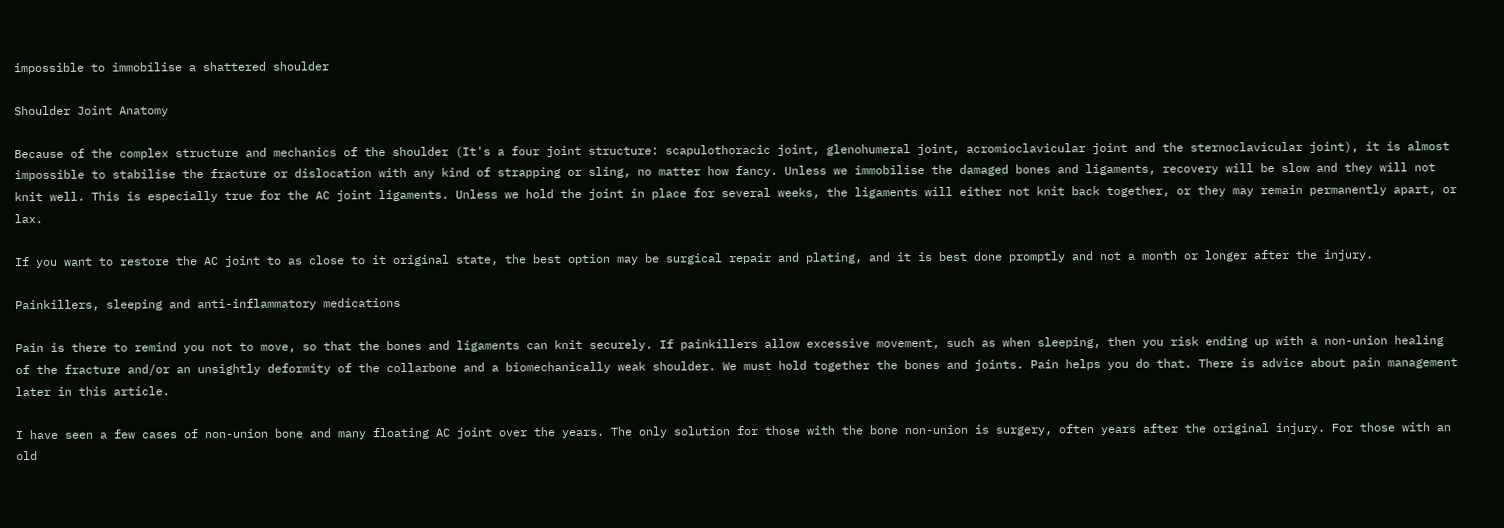impossible to immobilise a shattered shoulder

Shoulder Joint Anatomy

Because of the complex structure and mechanics of the shoulder (It's a four joint structure: scapulothoracic joint, glenohumeral joint, acromioclavicular joint and the sternoclavicular joint), it is almost impossible to stabilise the fracture or dislocation with any kind of strapping or sling, no matter how fancy. Unless we immobilise the damaged bones and ligaments, recovery will be slow and they will not knit well. This is especially true for the AC joint ligaments. Unless we hold the joint in place for several weeks, the ligaments will either not knit back together, or they may remain permanently apart, or lax.

If you want to restore the AC joint to as close to it original state, the best option may be surgical repair and plating, and it is best done promptly and not a month or longer after the injury.

Painkillers, sleeping and anti-inflammatory medications

Pain is there to remind you not to move, so that the bones and ligaments can knit securely. If painkillers allow excessive movement, such as when sleeping, then you risk ending up with a non-union healing of the fracture and/or an unsightly deformity of the collarbone and a biomechanically weak shoulder. We must hold together the bones and joints. Pain helps you do that. There is advice about pain management later in this article.

I have seen a few cases of non-union bone and many floating AC joint over the years. The only solution for those with the bone non-union is surgery, often years after the original injury. For those with an old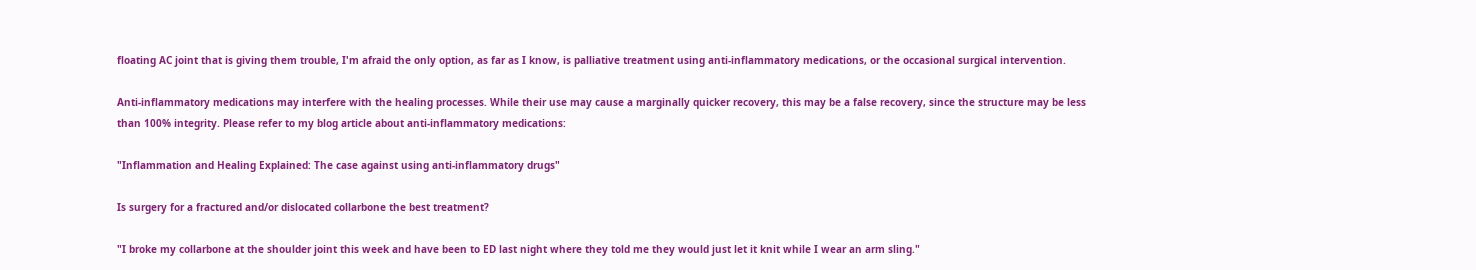floating AC joint that is giving them trouble, I'm afraid the only option, as far as I know, is palliative treatment using anti-inflammatory medications, or the occasional surgical intervention.

Anti-inflammatory medications may interfere with the healing processes. While their use may cause a marginally quicker recovery, this may be a false recovery, since the structure may be less than 100% integrity. Please refer to my blog article about anti-inflammatory medications:

"Inflammation and Healing Explained: The case against using anti-inflammatory drugs"

Is surgery for a fractured and/or dislocated collarbone the best treatment?

"I broke my collarbone at the shoulder joint this week and have been to ED last night where they told me they would just let it knit while I wear an arm sling."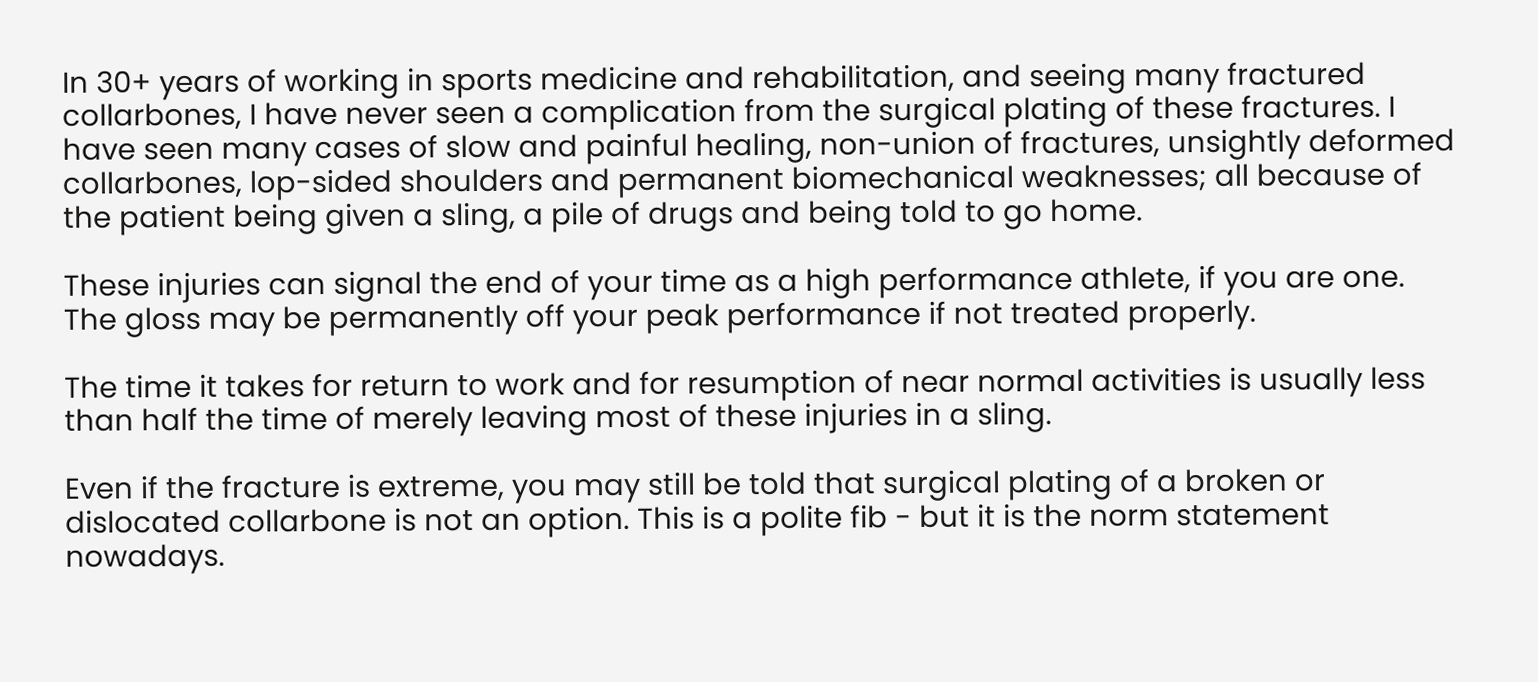In 30+ years of working in sports medicine and rehabilitation, and seeing many fractured collarbones, I have never seen a complication from the surgical plating of these fractures. I have seen many cases of slow and painful healing, non-union of fractures, unsightly deformed collarbones, lop-sided shoulders and permanent biomechanical weaknesses; all because of the patient being given a sling, a pile of drugs and being told to go home.

These injuries can signal the end of your time as a high performance athlete, if you are one. The gloss may be permanently off your peak performance if not treated properly.

The time it takes for return to work and for resumption of near normal activities is usually less than half the time of merely leaving most of these injuries in a sling.

Even if the fracture is extreme, you may still be told that surgical plating of a broken or dislocated collarbone is not an option. This is a polite fib - but it is the norm statement nowadays.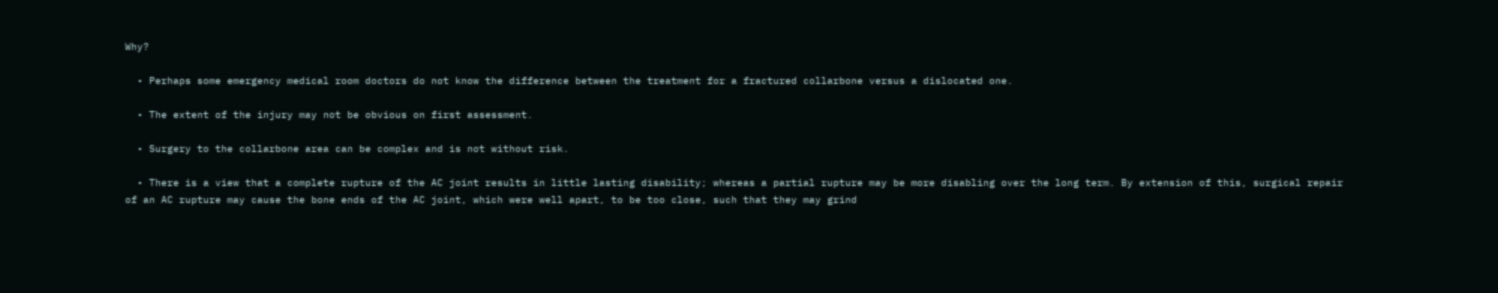Why?

  • Perhaps some emergency medical room doctors do not know the difference between the treatment for a fractured collarbone versus a dislocated one.

  • The extent of the injury may not be obvious on first assessment.

  • Surgery to the collarbone area can be complex and is not without risk.

  • There is a view that a complete rupture of the AC joint results in little lasting disability; whereas a partial rupture may be more disabling over the long term. By extension of this, surgical repair of an AC rupture may cause the bone ends of the AC joint, which were well apart, to be too close, such that they may grind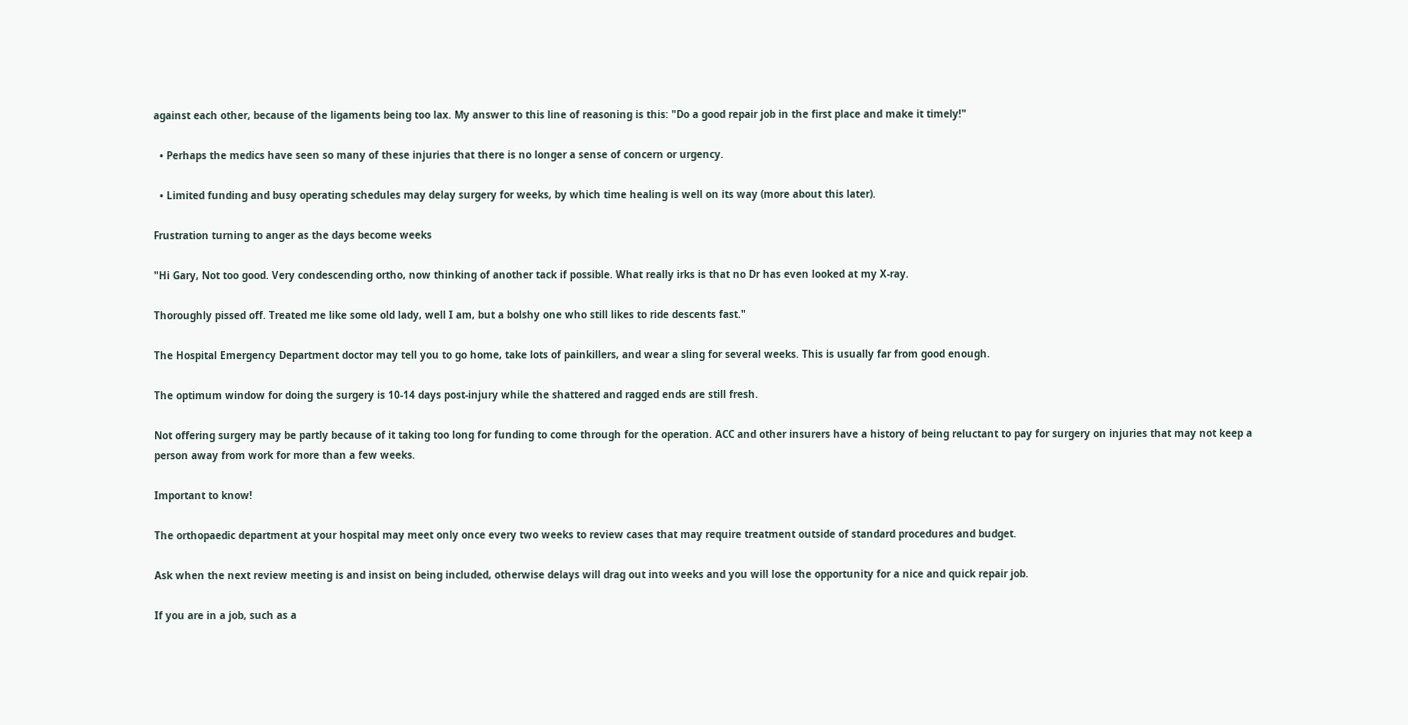against each other, because of the ligaments being too lax. My answer to this line of reasoning is this: "Do a good repair job in the first place and make it timely!"

  • Perhaps the medics have seen so many of these injuries that there is no longer a sense of concern or urgency.

  • Limited funding and busy operating schedules may delay surgery for weeks, by which time healing is well on its way (more about this later).

Frustration turning to anger as the days become weeks

"Hi Gary, Not too good. Very condescending ortho, now thinking of another tack if possible. What really irks is that no Dr has even looked at my X-ray.

Thoroughly pissed off. Treated me like some old lady, well I am, but a bolshy one who still likes to ride descents fast."

The Hospital Emergency Department doctor may tell you to go home, take lots of painkillers, and wear a sling for several weeks. This is usually far from good enough.

The optimum window for doing the surgery is 10-14 days post-injury while the shattered and ragged ends are still fresh.

Not offering surgery may be partly because of it taking too long for funding to come through for the operation. ACC and other insurers have a history of being reluctant to pay for surgery on injuries that may not keep a person away from work for more than a few weeks.

Important to know!

The orthopaedic department at your hospital may meet only once every two weeks to review cases that may require treatment outside of standard procedures and budget.

Ask when the next review meeting is and insist on being included, otherwise delays will drag out into weeks and you will lose the opportunity for a nice and quick repair job.

If you are in a job, such as a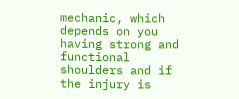mechanic, which depends on you having strong and functional shoulders and if the injury is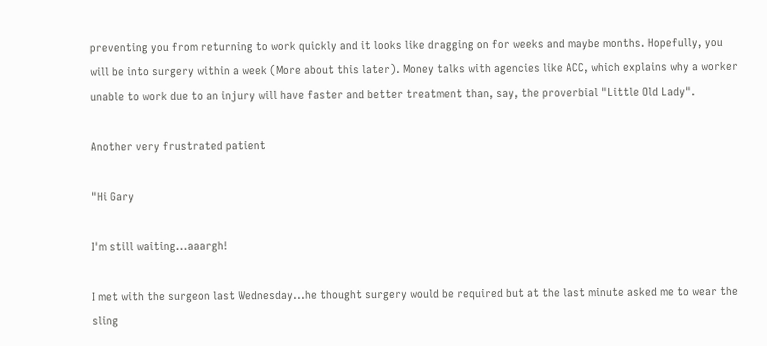preventing you from returning to work quickly and it looks like dragging on for weeks and maybe months. Hopefully, you will be into surgery within a week (More about this later). Money talks with agencies like ACC, which explains why a worker unable to work due to an injury will have faster and better treatment than, say, the proverbial "Little Old Lady".

Another very frustrated patient

"Hi Gary

I'm still waiting...aaargh!

I met with the surgeon last Wednesday...he thought surgery would be required but at the last minute asked me to wear the sling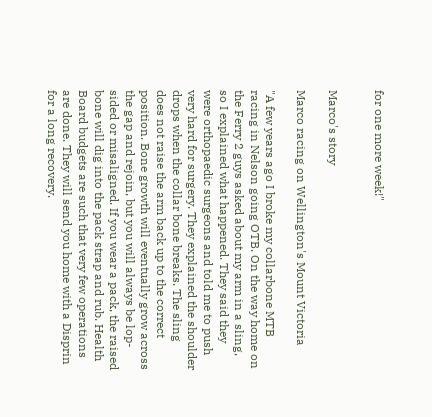for one more week!"


Marco's story

Marco racing on Wellington's Mount Victoria

"A few years ago I broke my collarbone MTB racing in Nelson going OTB. On the way home on the Ferry 2 guys asked about my arm in a sling, so I explained what happened. They said they were orthopaedic surgeons and told me to push very hard for surgery. They explained the shoulder drops when the collar bone breaks. The sling does not raise the arm back up to the correct position. Bone growth will eventually grow across the gap and rejoin, but you will always be lop-sided or misaligned. If you wear a pack, the raised bone will dig into the pack strap and rub. Health Board budgets are such that very few operations are done. They will send you home with a Disprin for a long recovery.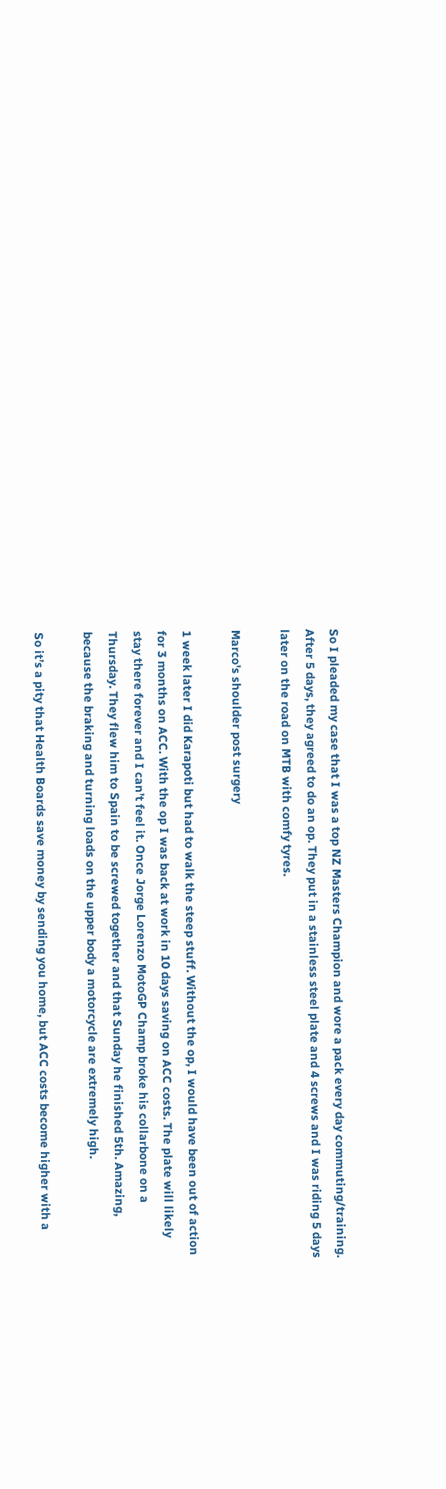So I pleaded my case that I was a top NZ Masters Champion and wore a pack every day commuting/training. After 5 days, they agreed to do an op. They put in a stainless steel plate and 4 screws and I was riding 5 days later on the road on MTB with comfy tyres.

Marco's shoulder post surgery

1 week later I did Karapoti but had to walk the steep stuff. Without the op, I would have been out of action for 3 months on ACC. With the op I was back at work in 10 days saving on ACC costs. The plate will likely stay there forever and I can’t feel it. Once Jorge Lorenzo MotoGP Champ broke his collarbone on a Thursday. They flew him to Spain to be screwed together and that Sunday he finished 5th. Amazing, because the braking and turning loads on the upper body a motorcycle are extremely high.

So it’s a pity that Health Boards save money by sending you home, but ACC costs become higher with a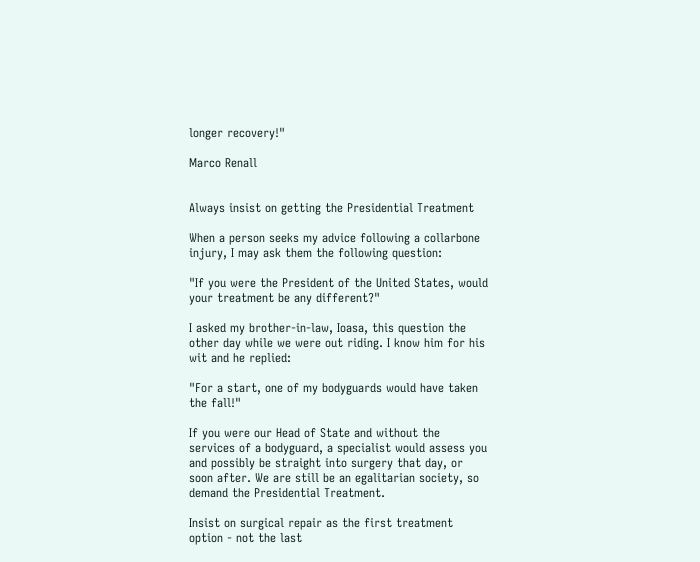longer recovery!"

Marco Renall


Always insist on getting the Presidential Treatment

When a person seeks my advice following a collarbone injury, I may ask them the following question:

"If you were the President of the United States, would your treatment be any different?"

I asked my brother-in-law, Ioasa, this question the other day while we were out riding. I know him for his wit and he replied:

"For a start, one of my bodyguards would have taken the fall!"

If you were our Head of State and without the services of a bodyguard, a specialist would assess you and possibly be straight into surgery that day, or soon after. We are still be an egalitarian society, so demand the Presidential Treatment.

Insist on surgical repair as the first treatment option - not the last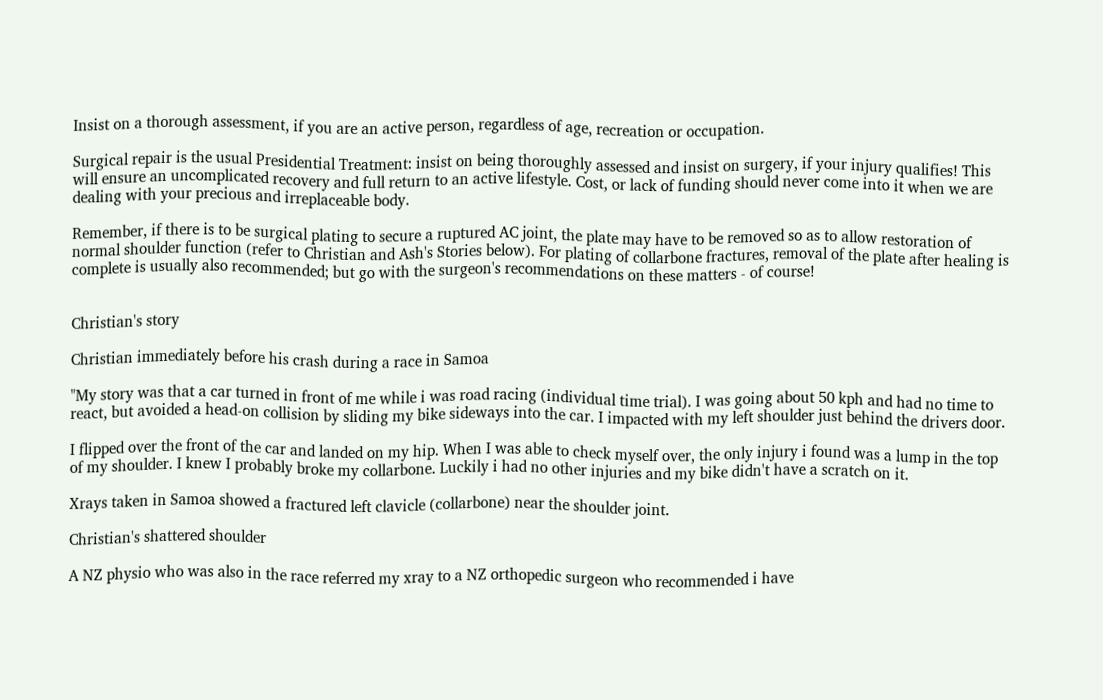Insist on a thorough assessment, if you are an active person, regardless of age, recreation or occupation.

Surgical repair is the usual Presidential Treatment: insist on being thoroughly assessed and insist on surgery, if your injury qualifies! This will ensure an uncomplicated recovery and full return to an active lifestyle. Cost, or lack of funding should never come into it when we are dealing with your precious and irreplaceable body.

Remember, if there is to be surgical plating to secure a ruptured AC joint, the plate may have to be removed so as to allow restoration of normal shoulder function (refer to Christian and Ash's Stories below). For plating of collarbone fractures, removal of the plate after healing is complete is usually also recommended; but go with the surgeon's recommendations on these matters - of course!


Christian's story

Christian immediately before his crash during a race in Samoa

"My story was that a car turned in front of me while i was road racing (individual time trial). I was going about 50 kph and had no time to react, but avoided a head-on collision by sliding my bike sideways into the car. I impacted with my left shoulder just behind the drivers door.

I flipped over the front of the car and landed on my hip. When I was able to check myself over, the only injury i found was a lump in the top of my shoulder. I knew I probably broke my collarbone. Luckily i had no other injuries and my bike didn't have a scratch on it.

Xrays taken in Samoa showed a fractured left clavicle (collarbone) near the shoulder joint.

Christian's shattered shoulder

A NZ physio who was also in the race referred my xray to a NZ orthopedic surgeon who recommended i have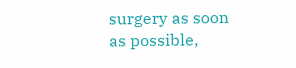surgery as soon as possible,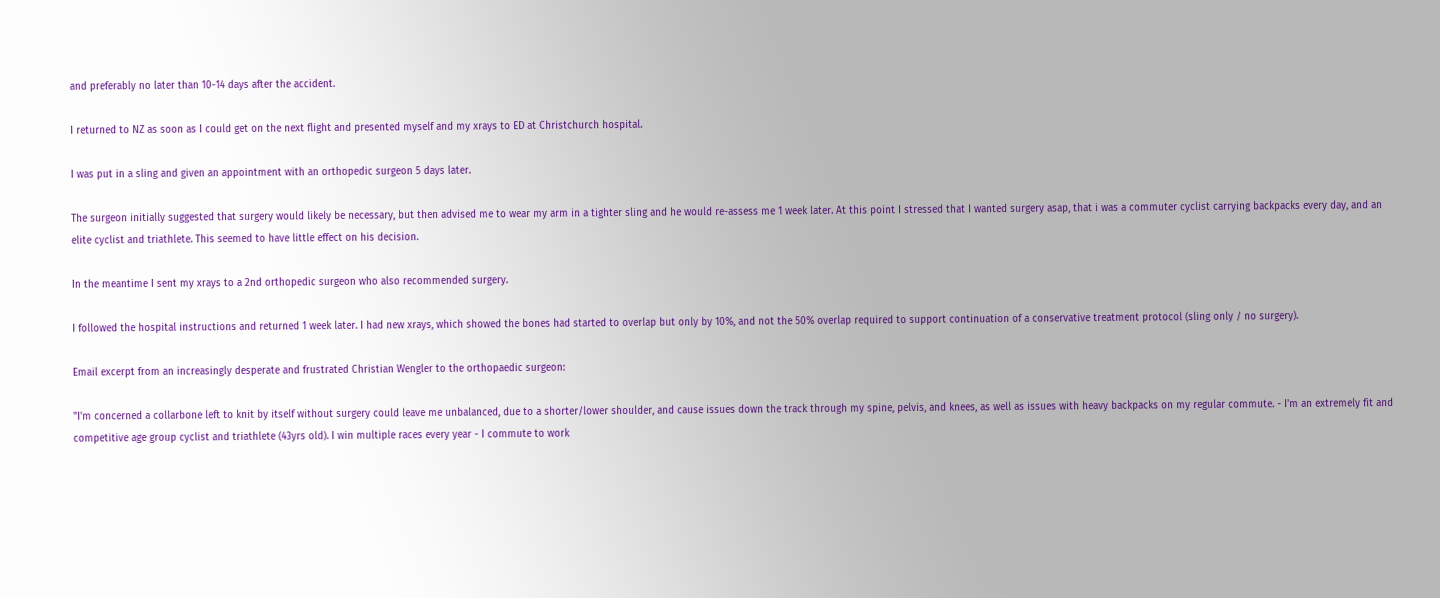and preferably no later than 10-14 days after the accident.

I returned to NZ as soon as I could get on the next flight and presented myself and my xrays to ED at Christchurch hospital.

I was put in a sling and given an appointment with an orthopedic surgeon 5 days later.

The surgeon initially suggested that surgery would likely be necessary, but then advised me to wear my arm in a tighter sling and he would re-assess me 1 week later. At this point I stressed that I wanted surgery asap, that i was a commuter cyclist carrying backpacks every day, and an elite cyclist and triathlete. This seemed to have little effect on his decision.

In the meantime I sent my xrays to a 2nd orthopedic surgeon who also recommended surgery.

I followed the hospital instructions and returned 1 week later. I had new xrays, which showed the bones had started to overlap but only by 10%, and not the 50% overlap required to support continuation of a conservative treatment protocol (sling only / no surgery).

Email excerpt from an increasingly desperate and frustrated Christian Wengler to the orthopaedic surgeon:

"I'm concerned a collarbone left to knit by itself without surgery could leave me unbalanced, due to a shorter/lower shoulder, and cause issues down the track through my spine, pelvis, and knees, as well as issues with heavy backpacks on my regular commute. - I'm an extremely fit and competitive age group cyclist and triathlete (43yrs old). I win multiple races every year - I commute to work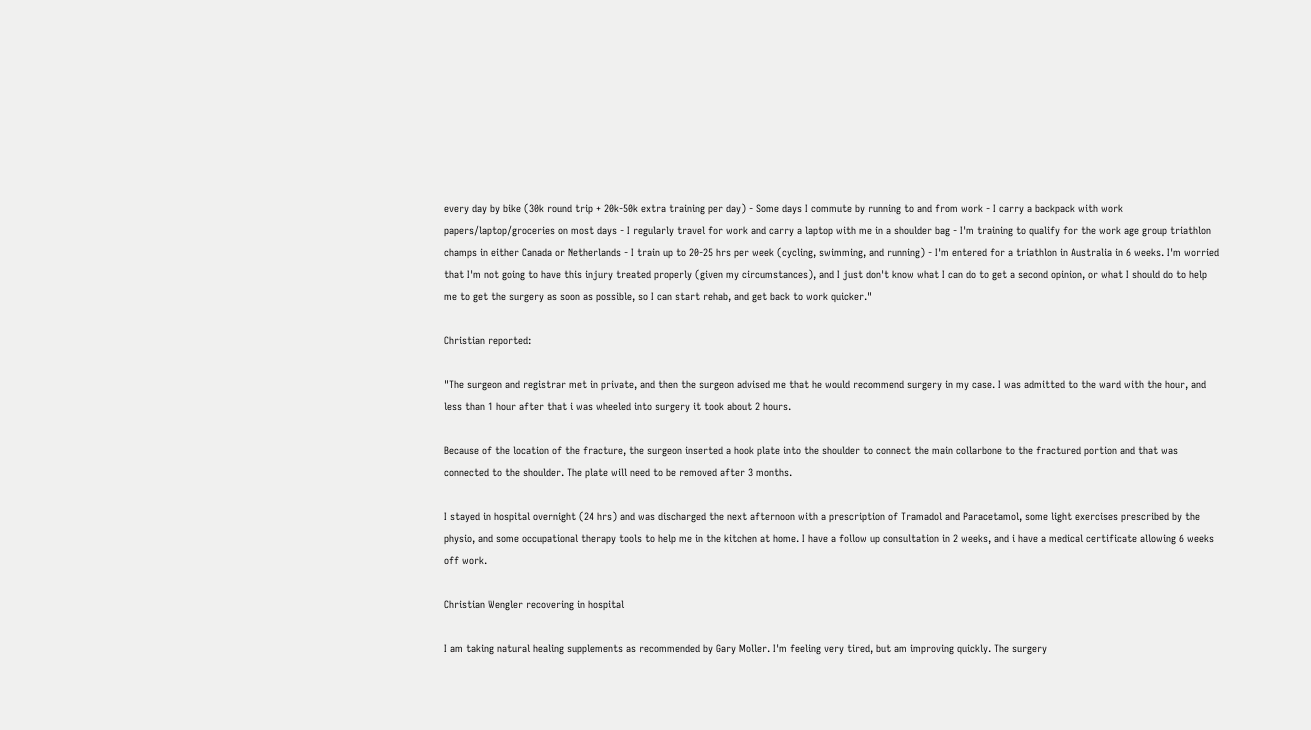every day by bike (30k round trip + 20k-50k extra training per day) - Some days I commute by running to and from work - I carry a backpack with work papers/laptop/groceries on most days - I regularly travel for work and carry a laptop with me in a shoulder bag - I'm training to qualify for the work age group triathlon champs in either Canada or Netherlands - I train up to 20-25 hrs per week (cycling, swimming, and running) - I'm entered for a triathlon in Australia in 6 weeks. I'm worried that I'm not going to have this injury treated properly (given my circumstances), and I just don't know what I can do to get a second opinion, or what I should do to help me to get the surgery as soon as possible, so I can start rehab, and get back to work quicker."

Christian reported:

"The surgeon and registrar met in private, and then the surgeon advised me that he would recommend surgery in my case. I was admitted to the ward with the hour, and less than 1 hour after that i was wheeled into surgery it took about 2 hours.

Because of the location of the fracture, the surgeon inserted a hook plate into the shoulder to connect the main collarbone to the fractured portion and that was connected to the shoulder. The plate will need to be removed after 3 months.

I stayed in hospital overnight (24 hrs) and was discharged the next afternoon with a prescription of Tramadol and Paracetamol, some light exercises prescribed by the physio, and some occupational therapy tools to help me in the kitchen at home. I have a follow up consultation in 2 weeks, and i have a medical certificate allowing 6 weeks off work.

Christian Wengler recovering in hospital

I am taking natural healing supplements as recommended by Gary Moller. I'm feeling very tired, but am improving quickly. The surgery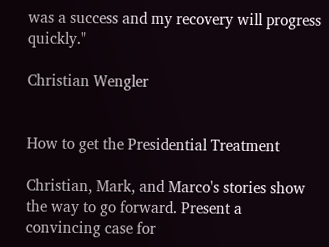was a success and my recovery will progress quickly."

Christian Wengler


How to get the Presidential Treatment

Christian, Mark, and Marco's stories show the way to go forward. Present a convincing case for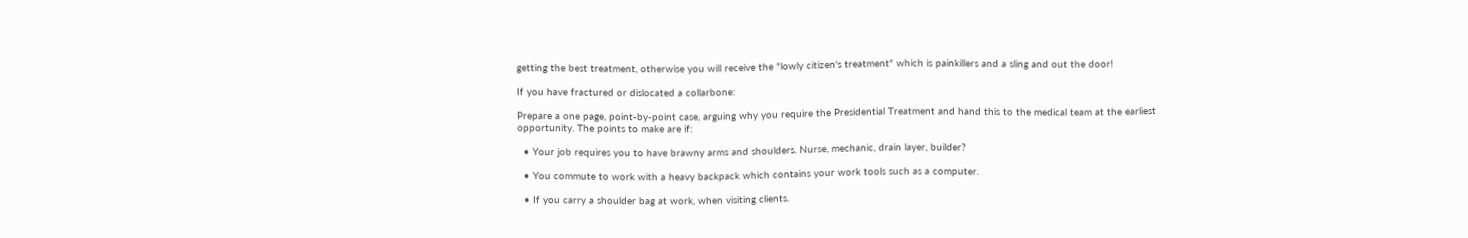getting the best treatment, otherwise you will receive the "lowly citizen's treatment" which is painkillers and a sling and out the door!

If you have fractured or dislocated a collarbone:

Prepare a one page, point-by-point case, arguing why you require the Presidential Treatment and hand this to the medical team at the earliest opportunity. The points to make are if:

  • Your job requires you to have brawny arms and shoulders. Nurse, mechanic, drain layer, builder?

  • You commute to work with a heavy backpack which contains your work tools such as a computer.

  • If you carry a shoulder bag at work, when visiting clients.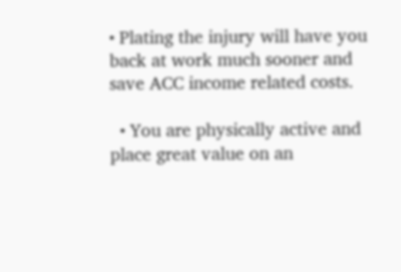• Plating the injury will have you back at work much sooner and save ACC income related costs.

  • You are physically active and place great value on an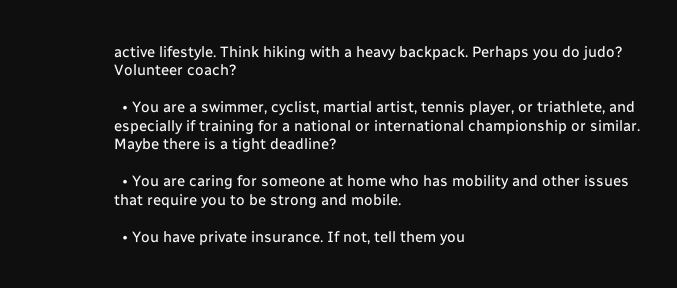active lifestyle. Think hiking with a heavy backpack. Perhaps you do judo? Volunteer coach?

  • You are a swimmer, cyclist, martial artist, tennis player, or triathlete, and especially if training for a national or international championship or similar. Maybe there is a tight deadline?

  • You are caring for someone at home who has mobility and other issues that require you to be strong and mobile.

  • You have private insurance. If not, tell them you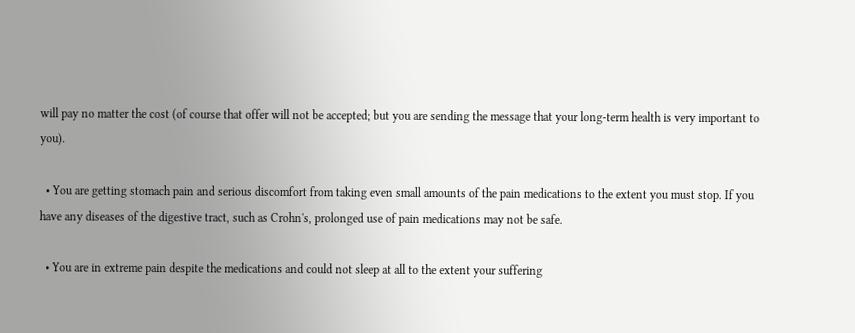will pay no matter the cost (of course that offer will not be accepted; but you are sending the message that your long-term health is very important to you).

  • You are getting stomach pain and serious discomfort from taking even small amounts of the pain medications to the extent you must stop. If you have any diseases of the digestive tract, such as Crohn's, prolonged use of pain medications may not be safe.

  • You are in extreme pain despite the medications and could not sleep at all to the extent your suffering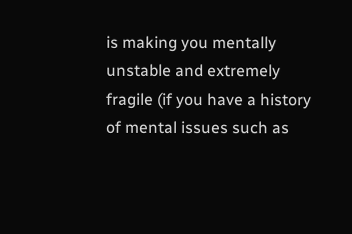is making you mentally unstable and extremely fragile (if you have a history of mental issues such as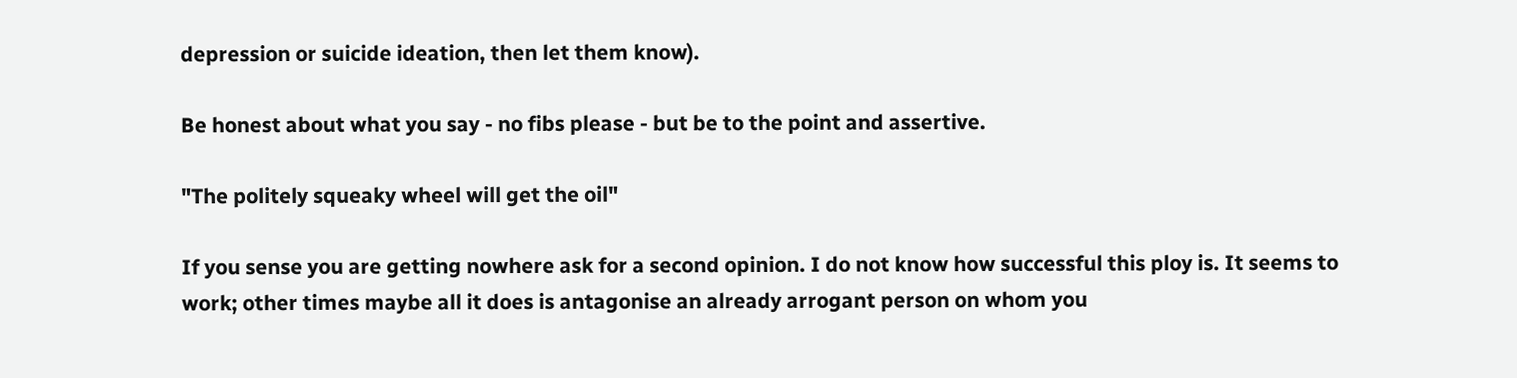depression or suicide ideation, then let them know).

Be honest about what you say - no fibs please - but be to the point and assertive.

"The politely squeaky wheel will get the oil"

If you sense you are getting nowhere ask for a second opinion. I do not know how successful this ploy is. It seems to work; other times maybe all it does is antagonise an already arrogant person on whom you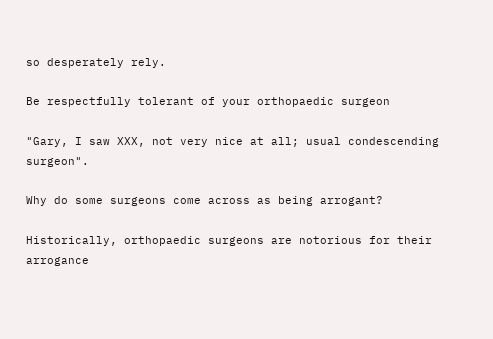so desperately rely.

Be respectfully tolerant of your orthopaedic surgeon

"Gary, I saw XXX, not very nice at all; usual condescending surgeon".

Why do some surgeons come across as being arrogant?

Historically, orthopaedic surgeons are notorious for their arrogance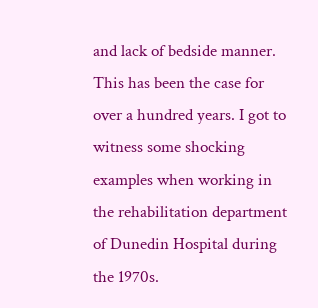and lack of bedside manner. This has been the case for over a hundred years. I got to witness some shocking examples when working in the rehabilitation department of Dunedin Hospital during the 1970s.